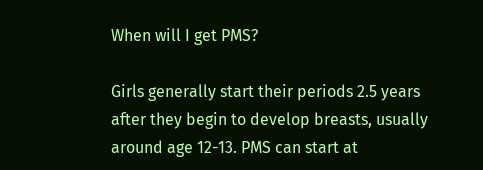When will I get PMS?

Girls generally start their periods 2.5 years after they begin to develop breasts, usually around age 12-13. PMS can start at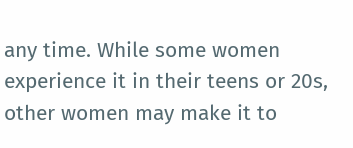any time. While some women experience it in their teens or 20s, other women may make it to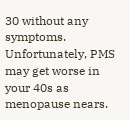30 without any symptoms. Unfortunately, PMS may get worse in your 40s as menopause nears.